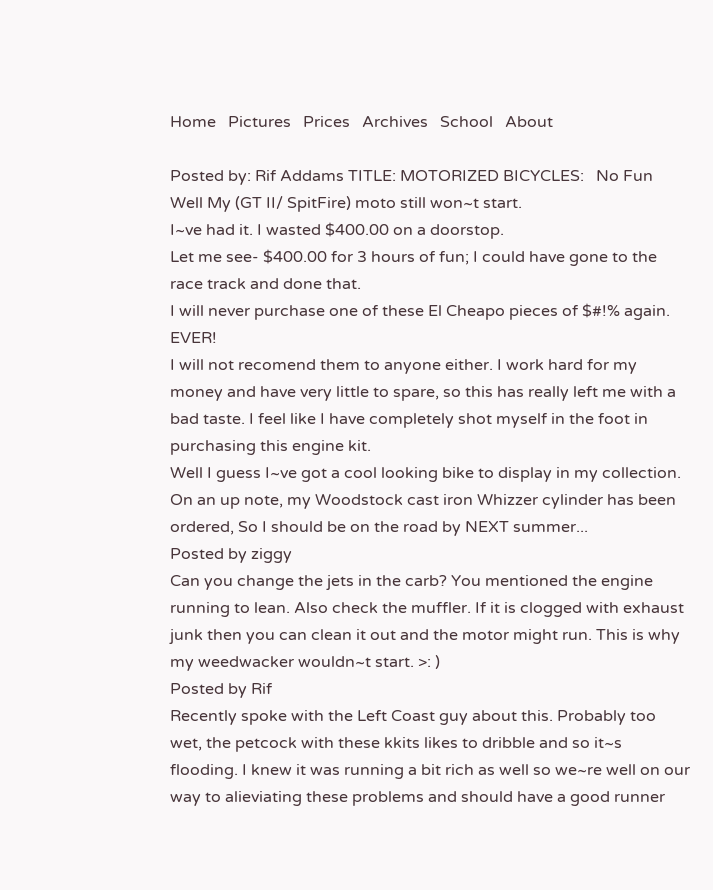Home   Pictures   Prices   Archives   School   About

Posted by: Rif Addams TITLE: MOTORIZED BICYCLES:   No Fun
Well My (GT II/ SpitFire) moto still won~t start.
I~ve had it. I wasted $400.00 on a doorstop.
Let me see- $400.00 for 3 hours of fun; I could have gone to the race track and done that.
I will never purchase one of these El Cheapo pieces of $#!% again. EVER!
I will not recomend them to anyone either. I work hard for my money and have very little to spare, so this has really left me with a bad taste. I feel like I have completely shot myself in the foot in purchasing this engine kit.
Well I guess I~ve got a cool looking bike to display in my collection.
On an up note, my Woodstock cast iron Whizzer cylinder has been ordered, So I should be on the road by NEXT summer...
Posted by ziggy
Can you change the jets in the carb? You mentioned the engine running to lean. Also check the muffler. If it is clogged with exhaust junk then you can clean it out and the motor might run. This is why my weedwacker wouldn~t start. >: )
Posted by Rif
Recently spoke with the Left Coast guy about this. Probably too wet, the petcock with these kkits likes to dribble and so it~s flooding. I knew it was running a bit rich as well so we~re well on our way to alieviating these problems and should have a good runner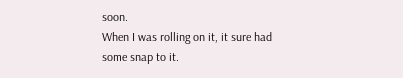soon.
When I was rolling on it, it sure had some snap to it.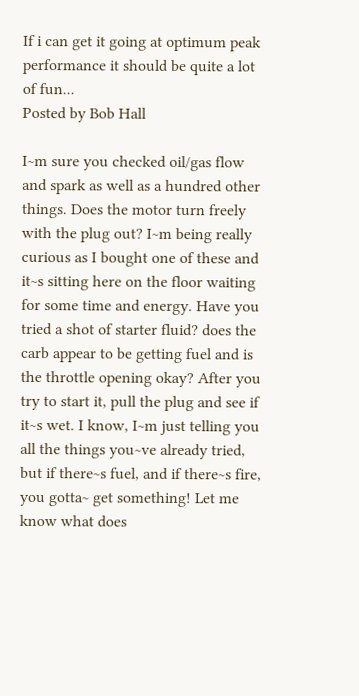If i can get it going at optimum peak performance it should be quite a lot of fun...
Posted by Bob Hall

I~m sure you checked oil/gas flow and spark as well as a hundred other things. Does the motor turn freely with the plug out? I~m being really curious as I bought one of these and it~s sitting here on the floor waiting for some time and energy. Have you tried a shot of starter fluid? does the carb appear to be getting fuel and is the throttle opening okay? After you try to start it, pull the plug and see if it~s wet. I know, I~m just telling you all the things you~ve already tried, but if there~s fuel, and if there~s fire, you gotta~ get something! Let me know what does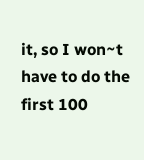it, so I won~t have to do the first 100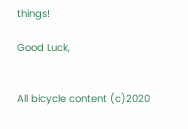things!

Good Luck,


All bicycle content (c)2020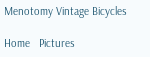Menotomy Vintage Bicycles

Home   Pictures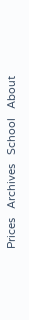Prices   Archives   School   About